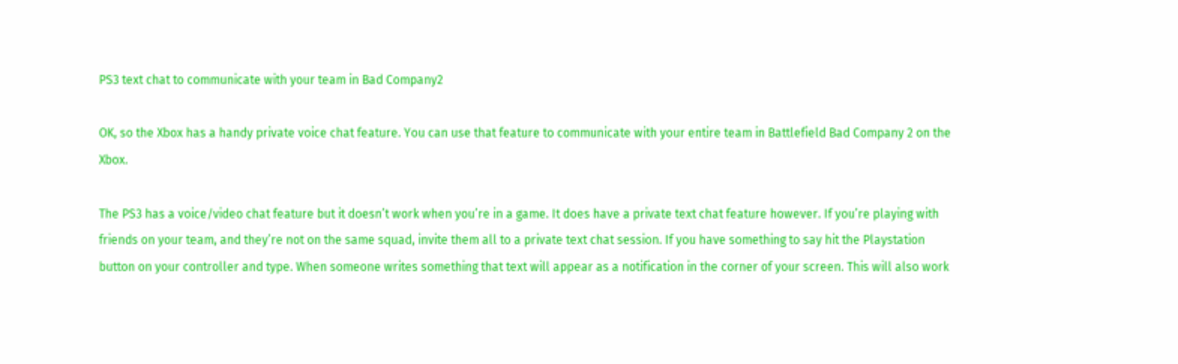PS3 text chat to communicate with your team in Bad Company2

OK, so the Xbox has a handy private voice chat feature. You can use that feature to communicate with your entire team in Battlefield Bad Company 2 on the Xbox.

The PS3 has a voice/video chat feature but it doesn’t work when you’re in a game. It does have a private text chat feature however. If you’re playing with friends on your team, and they’re not on the same squad, invite them all to a private text chat session. If you have something to say hit the Playstation button on your controller and type. When someone writes something that text will appear as a notification in the corner of your screen. This will also work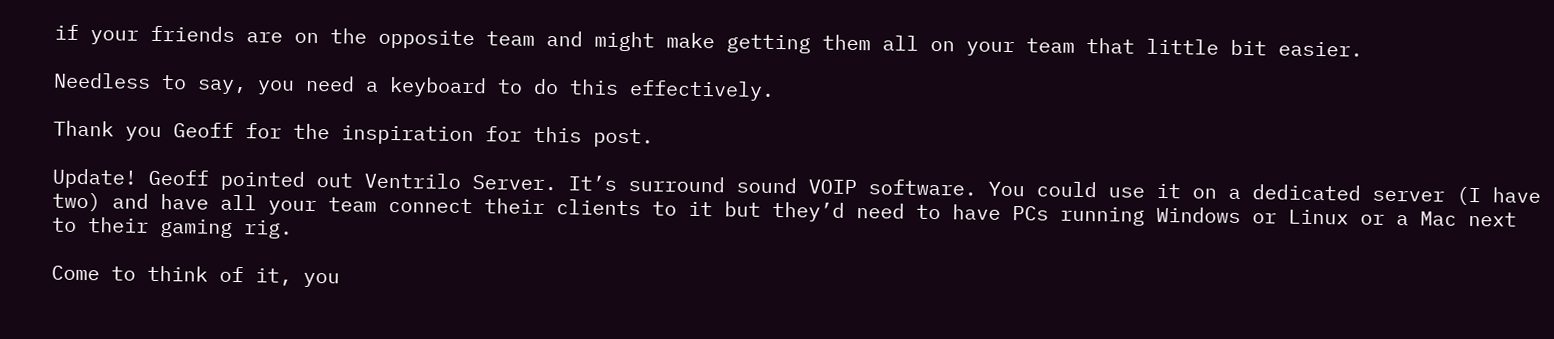if your friends are on the opposite team and might make getting them all on your team that little bit easier.

Needless to say, you need a keyboard to do this effectively.

Thank you Geoff for the inspiration for this post.

Update! Geoff pointed out Ventrilo Server. It’s surround sound VOIP software. You could use it on a dedicated server (I have two) and have all your team connect their clients to it but they’d need to have PCs running Windows or Linux or a Mac next to their gaming rig.

Come to think of it, you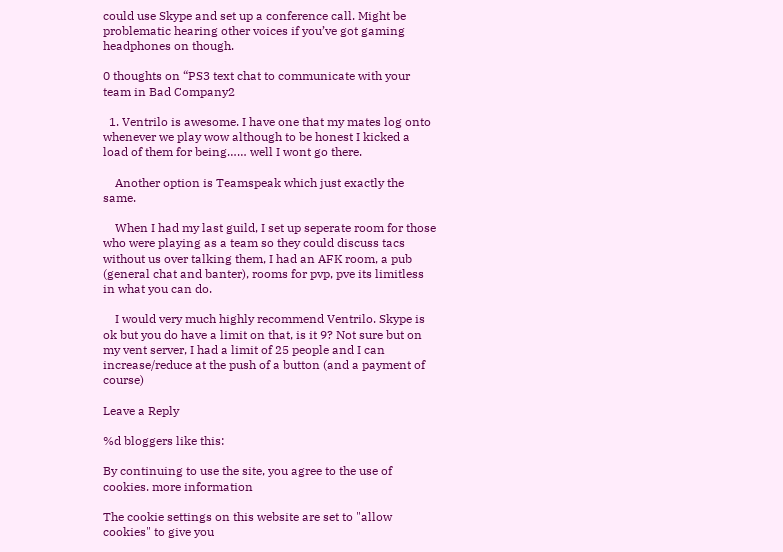could use Skype and set up a conference call. Might be problematic hearing other voices if you’ve got gaming headphones on though.

0 thoughts on “PS3 text chat to communicate with your team in Bad Company2

  1. Ventrilo is awesome. I have one that my mates log onto whenever we play wow although to be honest I kicked a load of them for being…… well I wont go there.

    Another option is Teamspeak which just exactly the same.

    When I had my last guild, I set up seperate room for those who were playing as a team so they could discuss tacs without us over talking them, I had an AFK room, a pub (general chat and banter), rooms for pvp, pve its limitless in what you can do.

    I would very much highly recommend Ventrilo. Skype is ok but you do have a limit on that, is it 9? Not sure but on my vent server, I had a limit of 25 people and I can increase/reduce at the push of a button (and a payment of course)

Leave a Reply

%d bloggers like this:

By continuing to use the site, you agree to the use of cookies. more information

The cookie settings on this website are set to "allow cookies" to give you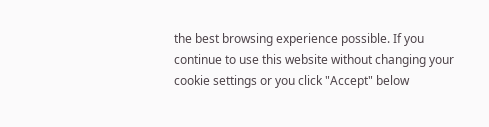the best browsing experience possible. If you continue to use this website without changing your cookie settings or you click "Accept" below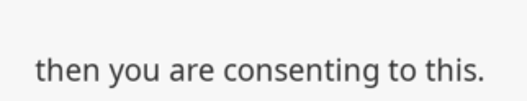then you are consenting to this.